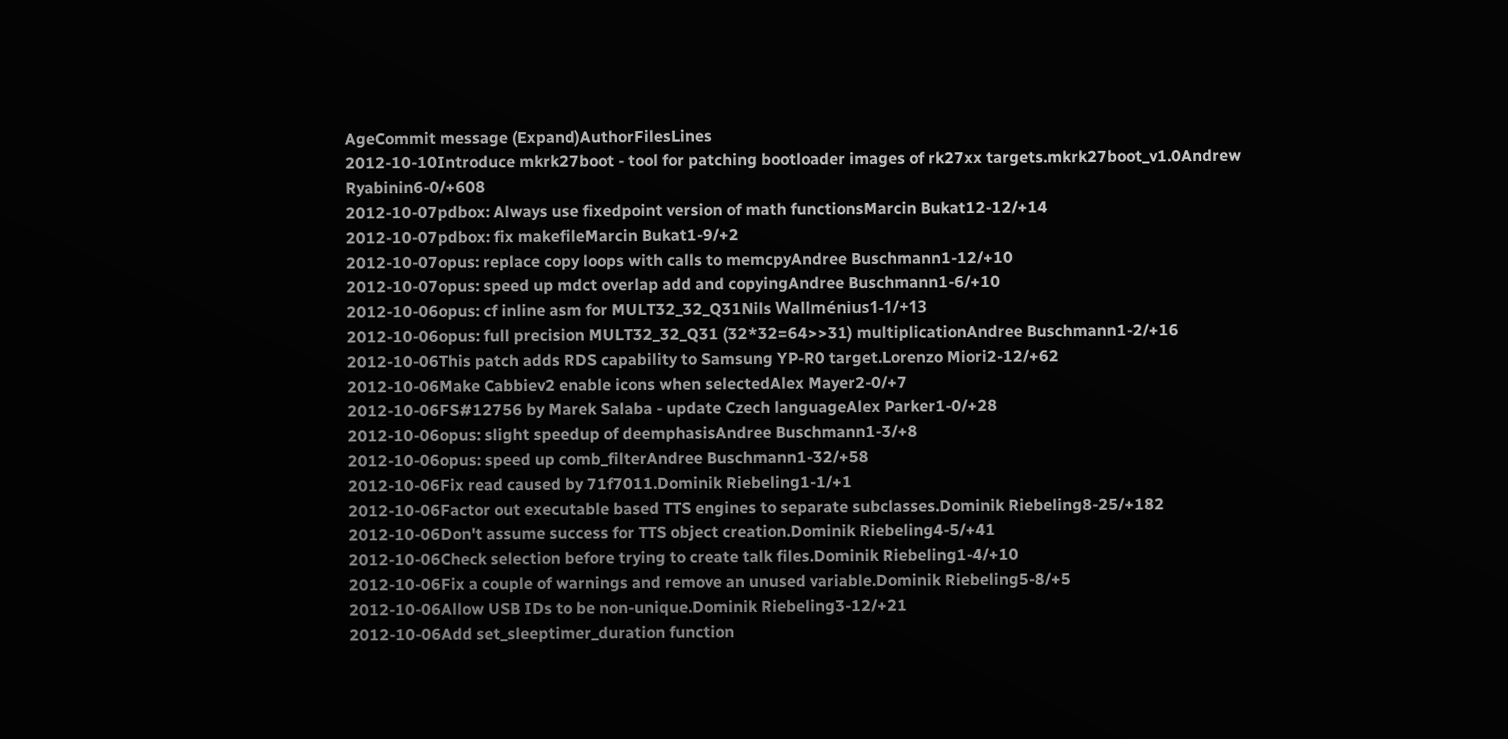AgeCommit message (Expand)AuthorFilesLines
2012-10-10Introduce mkrk27boot - tool for patching bootloader images of rk27xx targets.mkrk27boot_v1.0Andrew Ryabinin6-0/+608
2012-10-07pdbox: Always use fixedpoint version of math functionsMarcin Bukat12-12/+14
2012-10-07pdbox: fix makefileMarcin Bukat1-9/+2
2012-10-07opus: replace copy loops with calls to memcpyAndree Buschmann1-12/+10
2012-10-07opus: speed up mdct overlap add and copyingAndree Buschmann1-6/+10
2012-10-06opus: cf inline asm for MULT32_32_Q31Nils Wallménius1-1/+13
2012-10-06opus: full precision MULT32_32_Q31 (32*32=64>>31) multiplicationAndree Buschmann1-2/+16
2012-10-06This patch adds RDS capability to Samsung YP-R0 target.Lorenzo Miori2-12/+62
2012-10-06Make Cabbiev2 enable icons when selectedAlex Mayer2-0/+7
2012-10-06FS#12756 by Marek Salaba - update Czech languageAlex Parker1-0/+28
2012-10-06opus: slight speedup of deemphasisAndree Buschmann1-3/+8
2012-10-06opus: speed up comb_filterAndree Buschmann1-32/+58
2012-10-06Fix read caused by 71f7011.Dominik Riebeling1-1/+1
2012-10-06Factor out executable based TTS engines to separate subclasses.Dominik Riebeling8-25/+182
2012-10-06Don't assume success for TTS object creation.Dominik Riebeling4-5/+41
2012-10-06Check selection before trying to create talk files.Dominik Riebeling1-4/+10
2012-10-06Fix a couple of warnings and remove an unused variable.Dominik Riebeling5-8/+5
2012-10-06Allow USB IDs to be non-unique.Dominik Riebeling3-12/+21
2012-10-06Add set_sleeptimer_duration function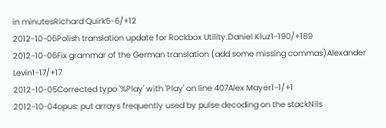in minutesRichard Quirk5-6/+12
2012-10-06Polish translation update for Rockbox Utility.Daniel Kluz1-190/+189
2012-10-06Fix grammar of the German translation (add some missing commas)Alexander Levin1-17/+17
2012-10-05Corrected typo '%Play' with 'Play' on line 407Alex Mayer1-1/+1
2012-10-04opus: put arrays frequently used by pulse decoding on the stackNils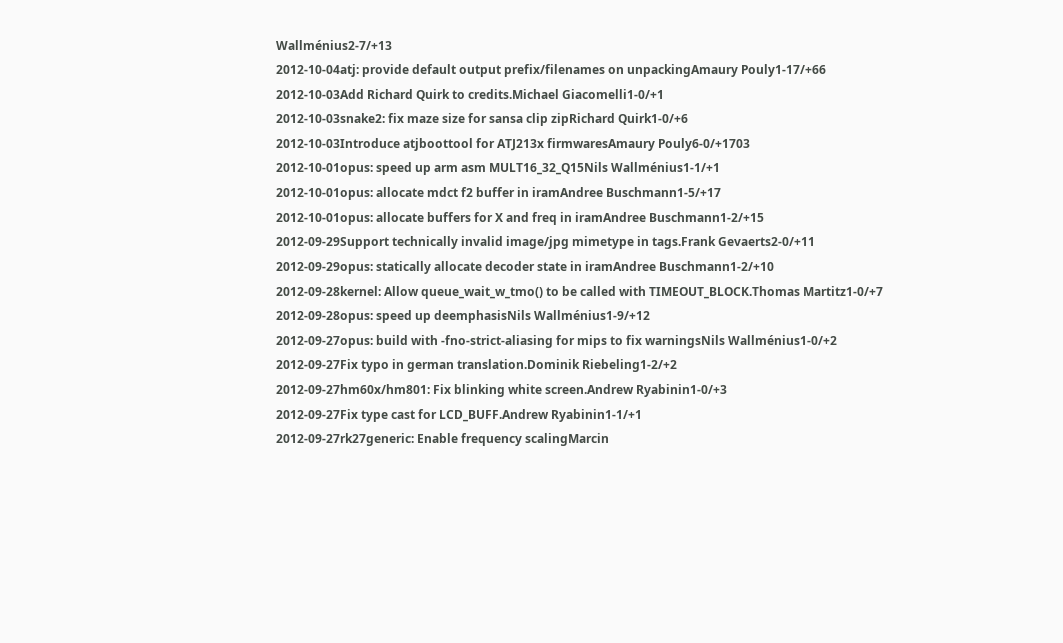Wallménius2-7/+13
2012-10-04atj: provide default output prefix/filenames on unpackingAmaury Pouly1-17/+66
2012-10-03Add Richard Quirk to credits.Michael Giacomelli1-0/+1
2012-10-03snake2: fix maze size for sansa clip zipRichard Quirk1-0/+6
2012-10-03Introduce atjboottool for ATJ213x firmwaresAmaury Pouly6-0/+1703
2012-10-01opus: speed up arm asm MULT16_32_Q15Nils Wallménius1-1/+1
2012-10-01opus: allocate mdct f2 buffer in iramAndree Buschmann1-5/+17
2012-10-01opus: allocate buffers for X and freq in iramAndree Buschmann1-2/+15
2012-09-29Support technically invalid image/jpg mimetype in tags.Frank Gevaerts2-0/+11
2012-09-29opus: statically allocate decoder state in iramAndree Buschmann1-2/+10
2012-09-28kernel: Allow queue_wait_w_tmo() to be called with TIMEOUT_BLOCK.Thomas Martitz1-0/+7
2012-09-28opus: speed up deemphasisNils Wallménius1-9/+12
2012-09-27opus: build with -fno-strict-aliasing for mips to fix warningsNils Wallménius1-0/+2
2012-09-27Fix typo in german translation.Dominik Riebeling1-2/+2
2012-09-27hm60x/hm801: Fix blinking white screen.Andrew Ryabinin1-0/+3
2012-09-27Fix type cast for LCD_BUFF.Andrew Ryabinin1-1/+1
2012-09-27rk27generic: Enable frequency scalingMarcin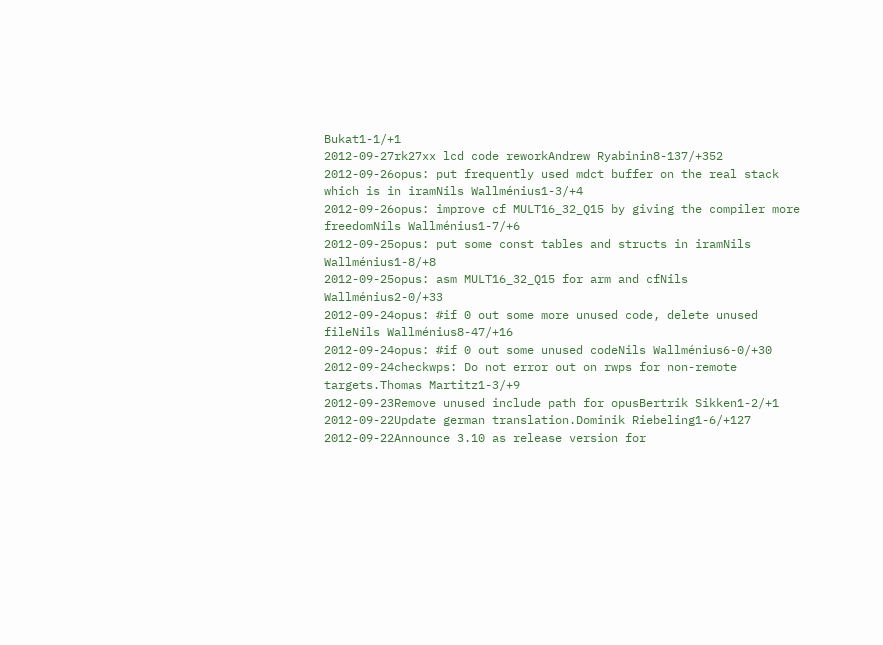Bukat1-1/+1
2012-09-27rk27xx lcd code reworkAndrew Ryabinin8-137/+352
2012-09-26opus: put frequently used mdct buffer on the real stack which is in iramNils Wallménius1-3/+4
2012-09-26opus: improve cf MULT16_32_Q15 by giving the compiler more freedomNils Wallménius1-7/+6
2012-09-25opus: put some const tables and structs in iramNils Wallménius1-8/+8
2012-09-25opus: asm MULT16_32_Q15 for arm and cfNils Wallménius2-0/+33
2012-09-24opus: #if 0 out some more unused code, delete unused fileNils Wallménius8-47/+16
2012-09-24opus: #if 0 out some unused codeNils Wallménius6-0/+30
2012-09-24checkwps: Do not error out on rwps for non-remote targets.Thomas Martitz1-3/+9
2012-09-23Remove unused include path for opusBertrik Sikken1-2/+1
2012-09-22Update german translation.Dominik Riebeling1-6/+127
2012-09-22Announce 3.10 as release version for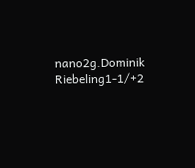nano2g.Dominik Riebeling1-1/+2